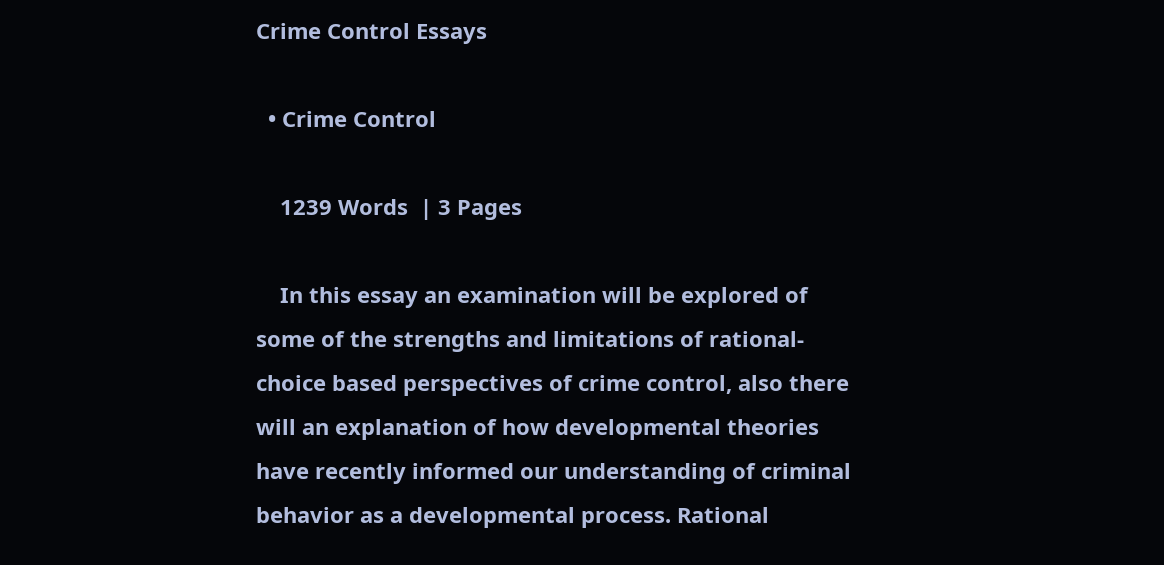Crime Control Essays

  • Crime Control

    1239 Words  | 3 Pages

    In this essay an examination will be explored of some of the strengths and limitations of rational-choice based perspectives of crime control, also there will an explanation of how developmental theories have recently informed our understanding of criminal behavior as a developmental process. Rational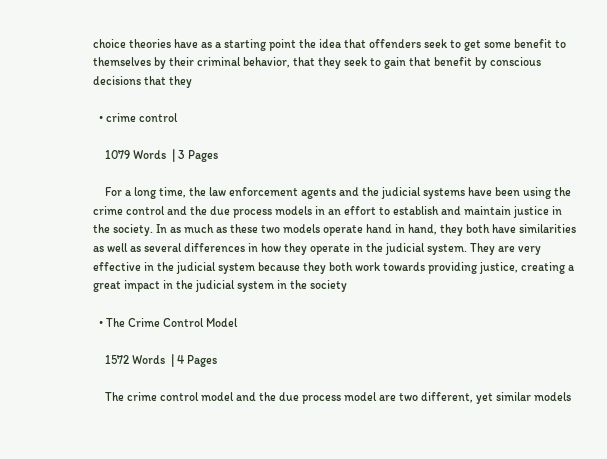choice theories have as a starting point the idea that offenders seek to get some benefit to themselves by their criminal behavior, that they seek to gain that benefit by conscious decisions that they

  • crime control

    1079 Words  | 3 Pages

    For a long time, the law enforcement agents and the judicial systems have been using the crime control and the due process models in an effort to establish and maintain justice in the society. In as much as these two models operate hand in hand, they both have similarities as well as several differences in how they operate in the judicial system. They are very effective in the judicial system because they both work towards providing justice, creating a great impact in the judicial system in the society

  • The Crime Control Model

    1572 Words  | 4 Pages

    The crime control model and the due process model are two different, yet similar models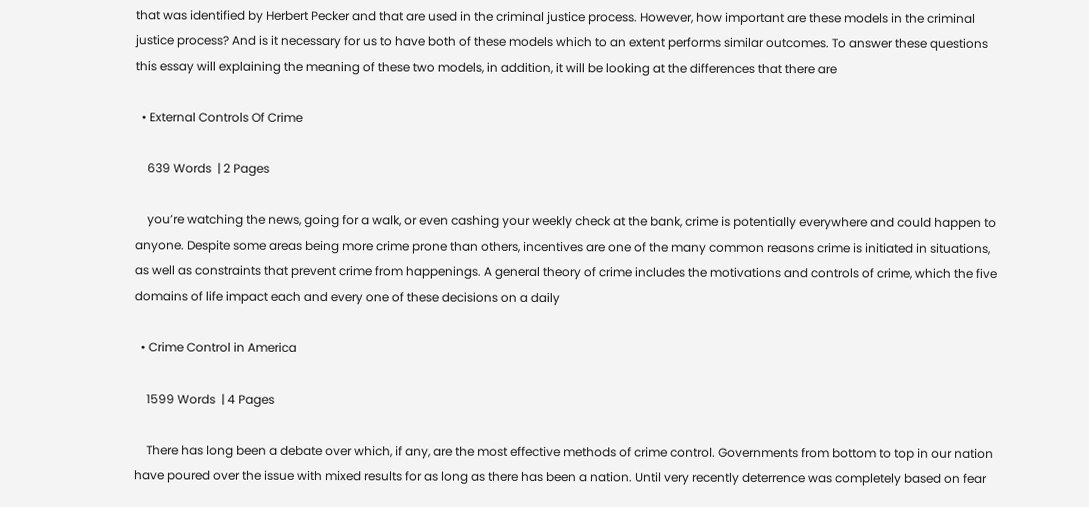that was identified by Herbert Pecker and that are used in the criminal justice process. However, how important are these models in the criminal justice process? And is it necessary for us to have both of these models which to an extent performs similar outcomes. To answer these questions this essay will explaining the meaning of these two models, in addition, it will be looking at the differences that there are

  • External Controls Of Crime

    639 Words  | 2 Pages

    you’re watching the news, going for a walk, or even cashing your weekly check at the bank, crime is potentially everywhere and could happen to anyone. Despite some areas being more crime prone than others, incentives are one of the many common reasons crime is initiated in situations, as well as constraints that prevent crime from happenings. A general theory of crime includes the motivations and controls of crime, which the five domains of life impact each and every one of these decisions on a daily

  • Crime Control in America

    1599 Words  | 4 Pages

    There has long been a debate over which, if any, are the most effective methods of crime control. Governments from bottom to top in our nation have poured over the issue with mixed results for as long as there has been a nation. Until very recently deterrence was completely based on fear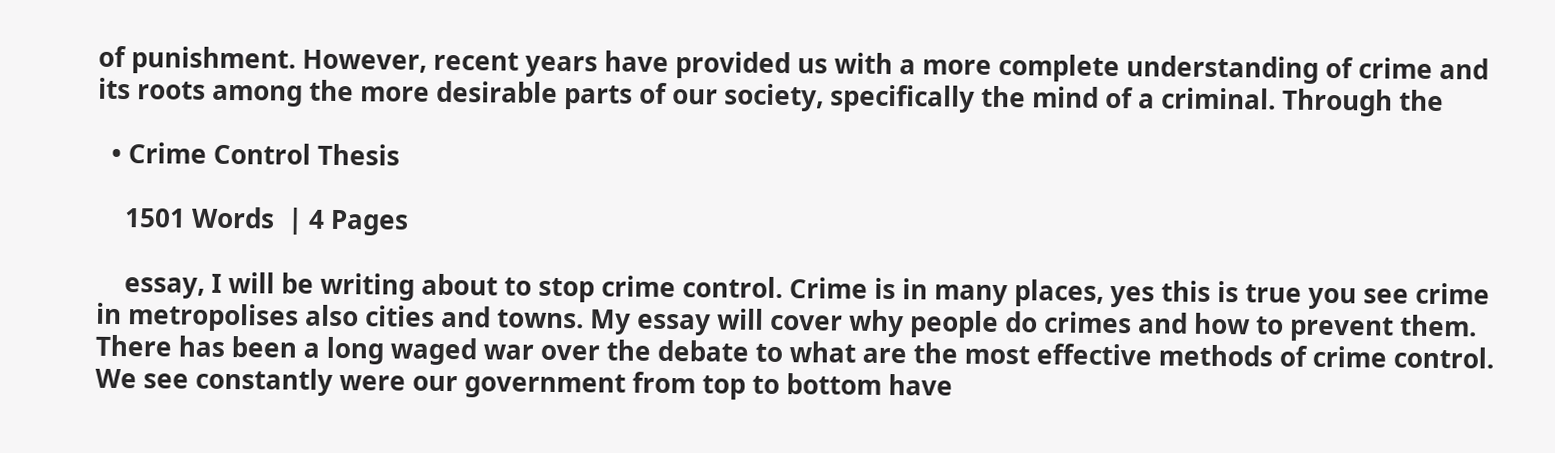of punishment. However, recent years have provided us with a more complete understanding of crime and its roots among the more desirable parts of our society, specifically the mind of a criminal. Through the

  • Crime Control Thesis

    1501 Words  | 4 Pages

    essay, I will be writing about to stop crime control. Crime is in many places, yes this is true you see crime in metropolises also cities and towns. My essay will cover why people do crimes and how to prevent them. There has been a long waged war over the debate to what are the most effective methods of crime control. We see constantly were our government from top to bottom have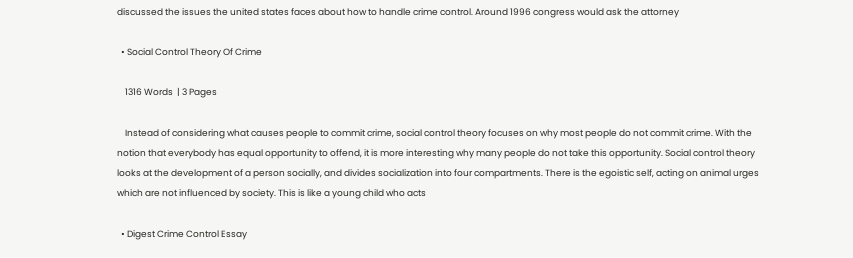discussed the issues the united states faces about how to handle crime control. Around 1996 congress would ask the attorney

  • Social Control Theory Of Crime

    1316 Words  | 3 Pages

    Instead of considering what causes people to commit crime, social control theory focuses on why most people do not commit crime. With the notion that everybody has equal opportunity to offend, it is more interesting why many people do not take this opportunity. Social control theory looks at the development of a person socially, and divides socialization into four compartments. There is the egoistic self, acting on animal urges which are not influenced by society. This is like a young child who acts

  • Digest Crime Control Essay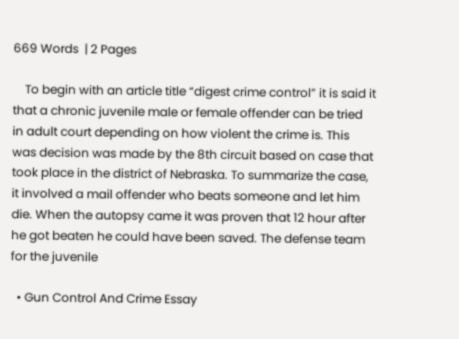669 Words  | 2 Pages

    To begin with an article title “digest crime control” it is said it that a chronic juvenile male or female offender can be tried in adult court depending on how violent the crime is. This was decision was made by the 8th circuit based on case that took place in the district of Nebraska. To summarize the case, it involved a mail offender who beats someone and let him die. When the autopsy came it was proven that 12 hour after he got beaten he could have been saved. The defense team for the juvenile

  • Gun Control And Crime Essay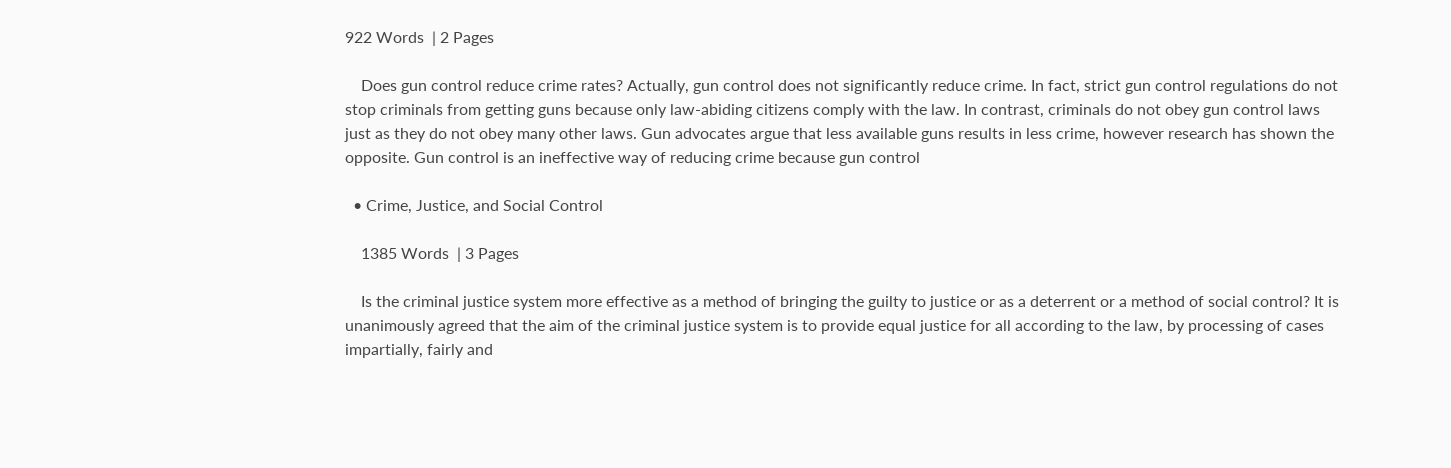922 Words  | 2 Pages

    Does gun control reduce crime rates? Actually, gun control does not significantly reduce crime. In fact, strict gun control regulations do not stop criminals from getting guns because only law-abiding citizens comply with the law. In contrast, criminals do not obey gun control laws just as they do not obey many other laws. Gun advocates argue that less available guns results in less crime, however research has shown the opposite. Gun control is an ineffective way of reducing crime because gun control

  • Crime, Justice, and Social Control

    1385 Words  | 3 Pages

    Is the criminal justice system more effective as a method of bringing the guilty to justice or as a deterrent or a method of social control? It is unanimously agreed that the aim of the criminal justice system is to provide equal justice for all according to the law, by processing of cases impartially, fairly and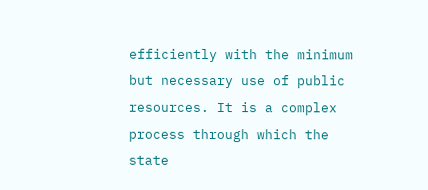efficiently with the minimum but necessary use of public resources. It is a complex process through which the state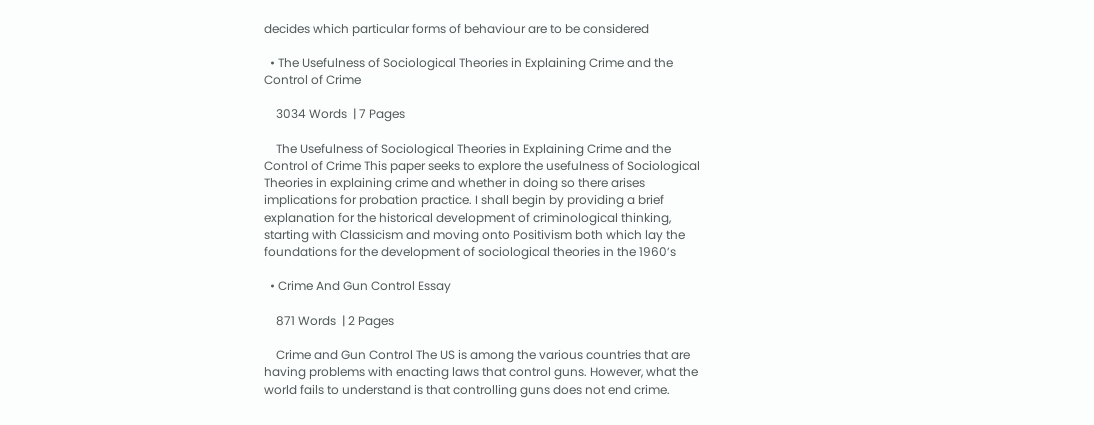decides which particular forms of behaviour are to be considered

  • The Usefulness of Sociological Theories in Explaining Crime and the Control of Crime

    3034 Words  | 7 Pages

    The Usefulness of Sociological Theories in Explaining Crime and the Control of Crime This paper seeks to explore the usefulness of Sociological Theories in explaining crime and whether in doing so there arises implications for probation practice. I shall begin by providing a brief explanation for the historical development of criminological thinking, starting with Classicism and moving onto Positivism both which lay the foundations for the development of sociological theories in the 1960’s

  • Crime And Gun Control Essay

    871 Words  | 2 Pages

    Crime and Gun Control The US is among the various countries that are having problems with enacting laws that control guns. However, what the world fails to understand is that controlling guns does not end crime.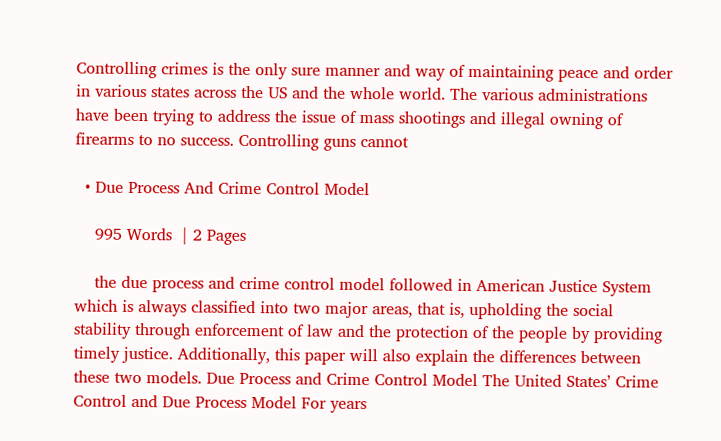Controlling crimes is the only sure manner and way of maintaining peace and order in various states across the US and the whole world. The various administrations have been trying to address the issue of mass shootings and illegal owning of firearms to no success. Controlling guns cannot

  • Due Process And Crime Control Model

    995 Words  | 2 Pages

    the due process and crime control model followed in American Justice System which is always classified into two major areas, that is, upholding the social stability through enforcement of law and the protection of the people by providing timely justice. Additionally, this paper will also explain the differences between these two models. Due Process and Crime Control Model The United States’ Crime Control and Due Process Model For years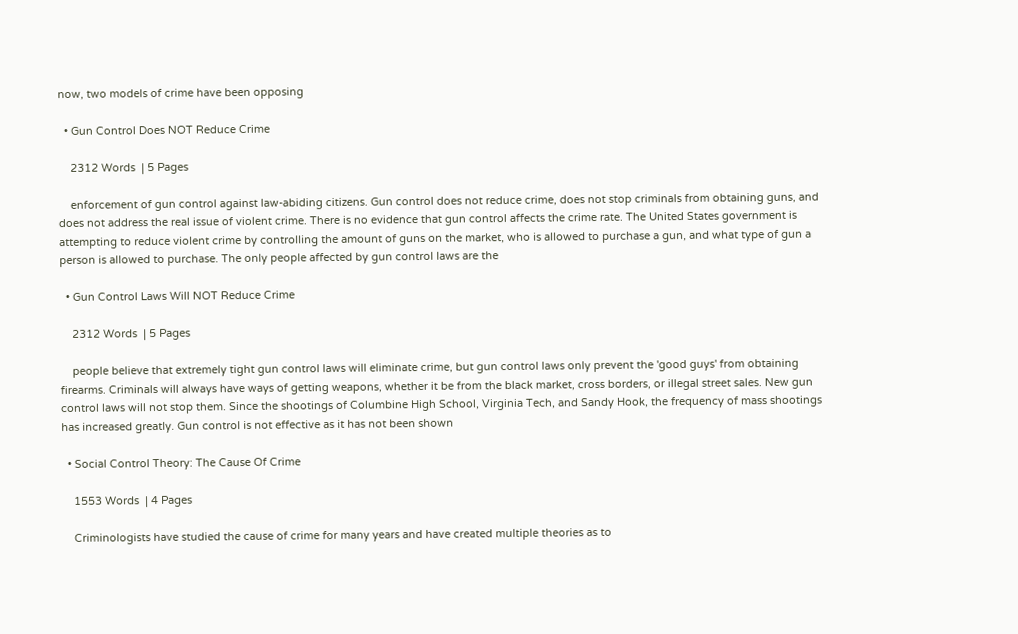now, two models of crime have been opposing

  • Gun Control Does NOT Reduce Crime

    2312 Words  | 5 Pages

    enforcement of gun control against law-abiding citizens. Gun control does not reduce crime, does not stop criminals from obtaining guns, and does not address the real issue of violent crime. There is no evidence that gun control affects the crime rate. The United States government is attempting to reduce violent crime by controlling the amount of guns on the market, who is allowed to purchase a gun, and what type of gun a person is allowed to purchase. The only people affected by gun control laws are the

  • Gun Control Laws Will NOT Reduce Crime

    2312 Words  | 5 Pages

    people believe that extremely tight gun control laws will eliminate crime, but gun control laws only prevent the 'good guys' from obtaining firearms. Criminals will always have ways of getting weapons, whether it be from the black market, cross borders, or illegal street sales. New gun control laws will not stop them. Since the shootings of Columbine High School, Virginia Tech, and Sandy Hook, the frequency of mass shootings has increased greatly. Gun control is not effective as it has not been shown

  • Social Control Theory: The Cause Of Crime

    1553 Words  | 4 Pages

    Criminologists have studied the cause of crime for many years and have created multiple theories as to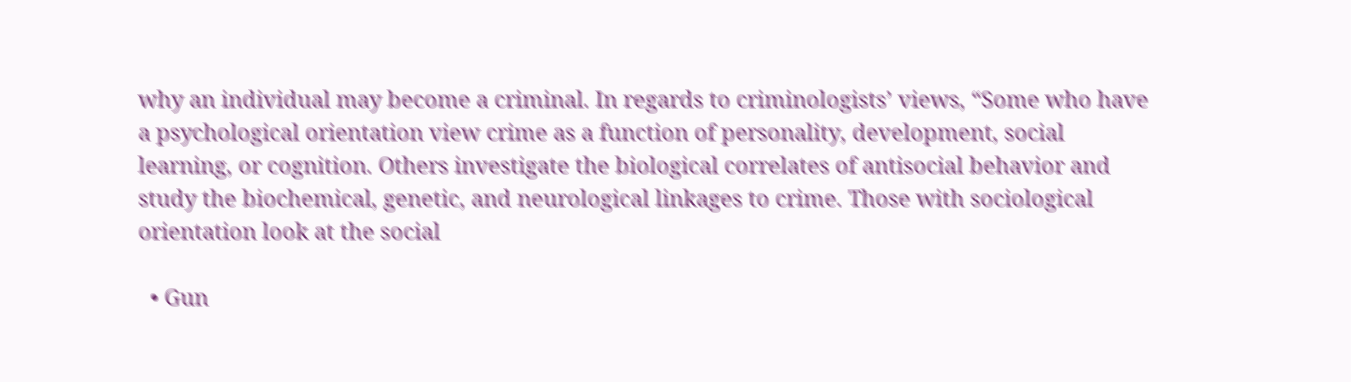why an individual may become a criminal. In regards to criminologists’ views, “Some who have a psychological orientation view crime as a function of personality, development, social learning, or cognition. Others investigate the biological correlates of antisocial behavior and study the biochemical, genetic, and neurological linkages to crime. Those with sociological orientation look at the social

  • Gun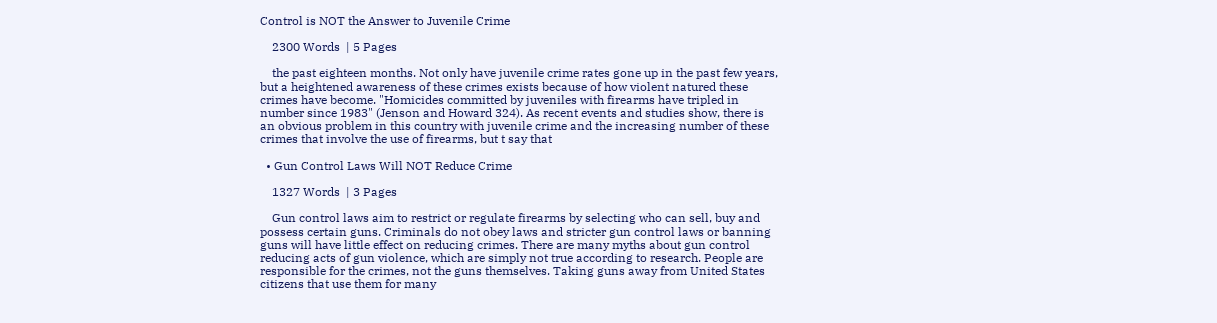Control is NOT the Answer to Juvenile Crime

    2300 Words  | 5 Pages

    the past eighteen months. Not only have juvenile crime rates gone up in the past few years, but a heightened awareness of these crimes exists because of how violent natured these crimes have become. "Homicides committed by juveniles with firearms have tripled in number since 1983" (Jenson and Howard 324). As recent events and studies show, there is an obvious problem in this country with juvenile crime and the increasing number of these crimes that involve the use of firearms, but t say that

  • Gun Control Laws Will NOT Reduce Crime

    1327 Words  | 3 Pages

    Gun control laws aim to restrict or regulate firearms by selecting who can sell, buy and possess certain guns. Criminals do not obey laws and stricter gun control laws or banning guns will have little effect on reducing crimes. There are many myths about gun control reducing acts of gun violence, which are simply not true according to research. People are responsible for the crimes, not the guns themselves. Taking guns away from United States citizens that use them for many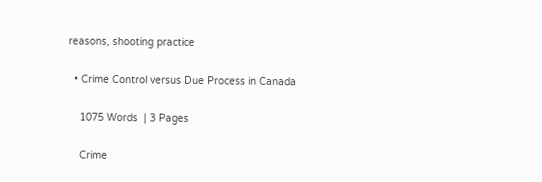reasons, shooting practice

  • Crime Control versus Due Process in Canada

    1075 Words  | 3 Pages

    Crime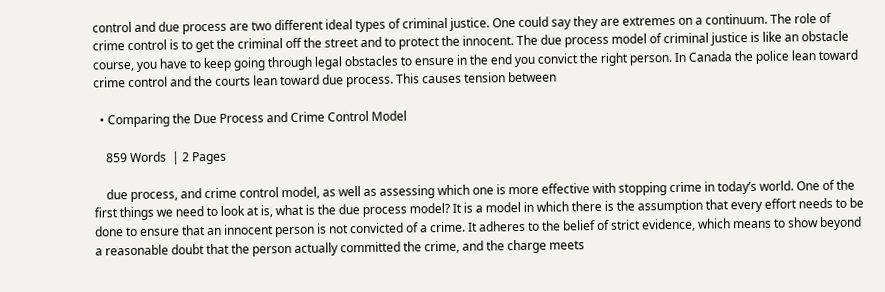control and due process are two different ideal types of criminal justice. One could say they are extremes on a continuum. The role of crime control is to get the criminal off the street and to protect the innocent. The due process model of criminal justice is like an obstacle course, you have to keep going through legal obstacles to ensure in the end you convict the right person. In Canada the police lean toward crime control and the courts lean toward due process. This causes tension between

  • Comparing the Due Process and Crime Control Model

    859 Words  | 2 Pages

    due process, and crime control model, as well as assessing which one is more effective with stopping crime in today’s world. One of the first things we need to look at is, what is the due process model? It is a model in which there is the assumption that every effort needs to be done to ensure that an innocent person is not convicted of a crime. It adheres to the belief of strict evidence, which means to show beyond a reasonable doubt that the person actually committed the crime, and the charge meets